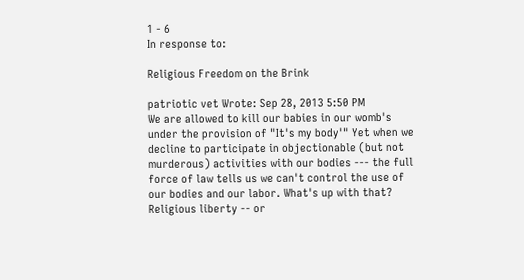1 - 6
In response to:

Religious Freedom on the Brink

patriotic vet Wrote: Sep 28, 2013 5:50 PM
We are allowed to kill our babies in our womb's under the provision of "It's my body'" Yet when we decline to participate in objectionable (but not murderous) activities with our bodies --- the full force of law tells us we can't control the use of our bodies and our labor. What's up with that? Religious liberty -- or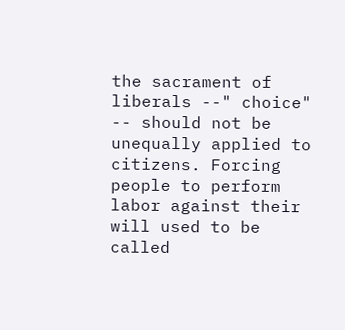the sacrament of liberals --" choice" -- should not be unequally applied to citizens. Forcing people to perform labor against their will used to be called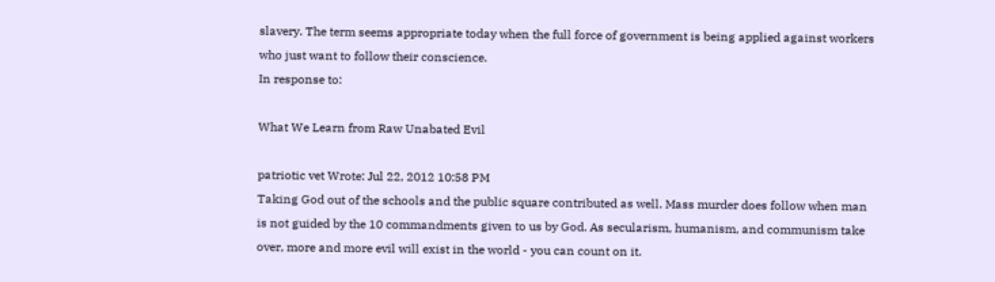slavery. The term seems appropriate today when the full force of government is being applied against workers who just want to follow their conscience.
In response to:

What We Learn from Raw Unabated Evil

patriotic vet Wrote: Jul 22, 2012 10:58 PM
Taking God out of the schools and the public square contributed as well. Mass murder does follow when man is not guided by the 10 commandments given to us by God. As secularism, humanism, and communism take over, more and more evil will exist in the world - you can count on it.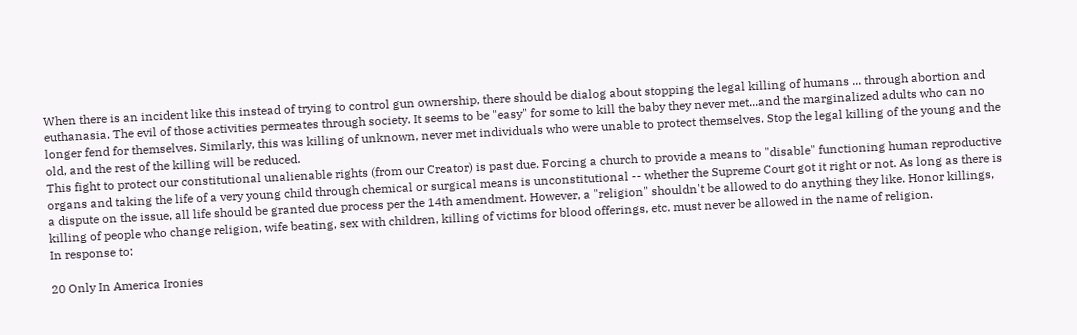When there is an incident like this instead of trying to control gun ownership, there should be dialog about stopping the legal killing of humans ... through abortion and euthanasia. The evil of those activities permeates through society. It seems to be "easy" for some to kill the baby they never met...and the marginalized adults who can no longer fend for themselves. Similarly, this was killing of unknown, never met individuals who were unable to protect themselves. Stop the legal killing of the young and the old, and the rest of the killing will be reduced.
This fight to protect our constitutional unalienable rights (from our Creator) is past due. Forcing a church to provide a means to "disable" functioning human reproductive organs and taking the life of a very young child through chemical or surgical means is unconstitutional -- whether the Supreme Court got it right or not. As long as there is a dispute on the issue, all life should be granted due process per the 14th amendment. However, a "religion" shouldn't be allowed to do anything they like. Honor killings, killing of people who change religion, wife beating, sex with children, killing of victims for blood offerings, etc. must never be allowed in the name of religion.
In response to:

20 Only In America Ironies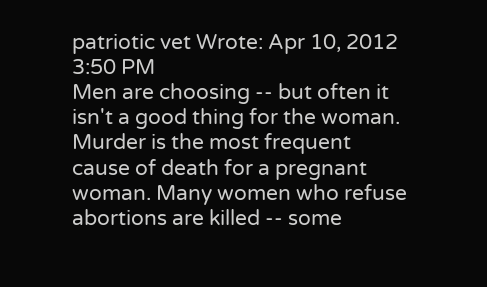patriotic vet Wrote: Apr 10, 2012 3:50 PM
Men are choosing -- but often it isn't a good thing for the woman. Murder is the most frequent cause of death for a pregnant woman. Many women who refuse abortions are killed -- some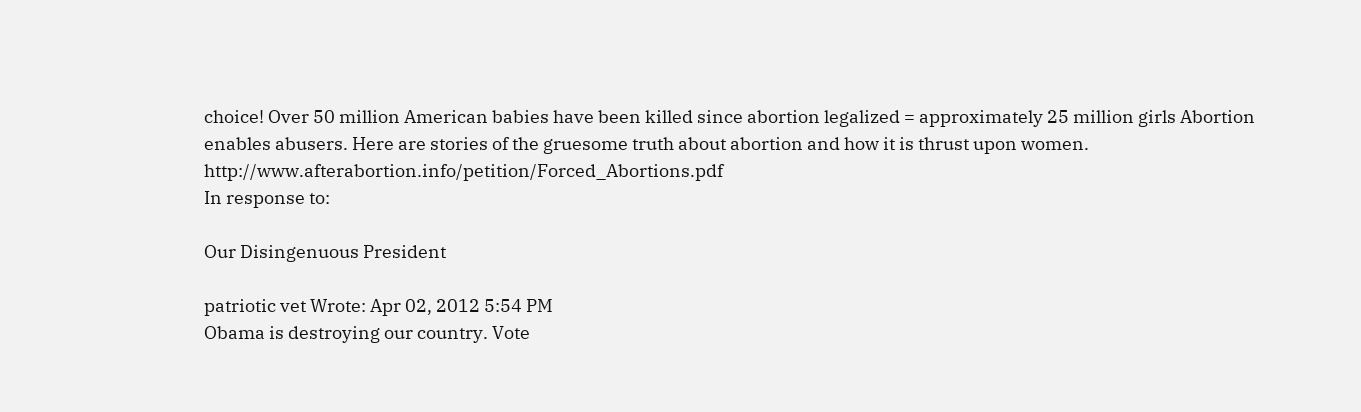choice! Over 50 million American babies have been killed since abortion legalized = approximately 25 million girls Abortion enables abusers. Here are stories of the gruesome truth about abortion and how it is thrust upon women. http://www.afterabortion.info/petition/Forced_Abortions.pdf
In response to:

Our Disingenuous President

patriotic vet Wrote: Apr 02, 2012 5:54 PM
Obama is destroying our country. Vote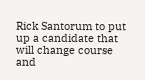Rick Santorum to put up a candidate that will change course and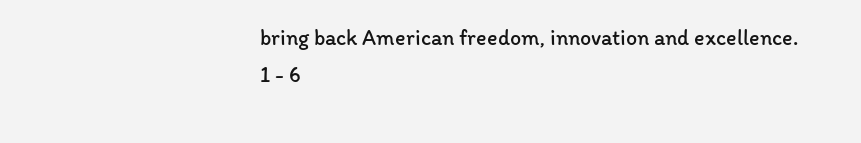bring back American freedom, innovation and excellence.
1 - 6